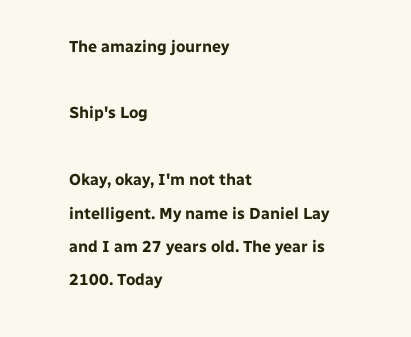The amazing journey

Ship's Log

Okay, okay, I'm not that intelligent. My name is Daniel Lay and I am 27 years old. The year is 2100. Today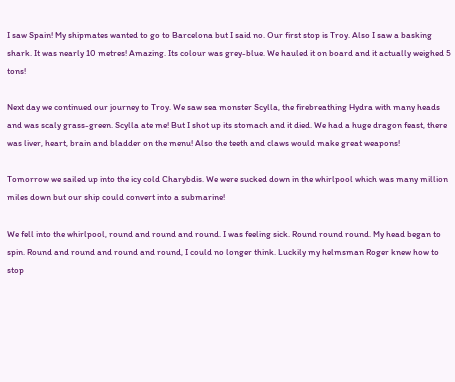I saw Spain! My shipmates wanted to go to Barcelona but I said no. Our first stop is Troy. Also I saw a basking shark. It was nearly 10 metres! Amazing. Its colour was grey-blue. We hauled it on board and it actually weighed 5 tons!

Next day we continued our journey to Troy. We saw sea monster Scylla, the firebreathing Hydra with many heads and was scaly grass-green. Scylla ate me! But I shot up its stomach and it died. We had a huge dragon feast, there was liver, heart, brain and bladder on the menu! Also the teeth and claws would make great weapons!

Tomorrow we sailed up into the icy cold Charybdis. We were sucked down in the whirlpool which was many million miles down but our ship could convert into a submarine!

We fell into the whirlpool, round and round and round. I was feeling sick. Round round round. My head began to spin. Round and round and round and round, I could no longer think. Luckily my helmsman Roger knew how to stop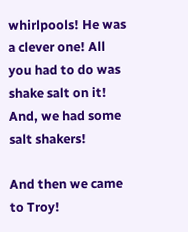whirlpools! He was a clever one! All you had to do was shake salt on it! And, we had some salt shakers!

And then we came to Troy!